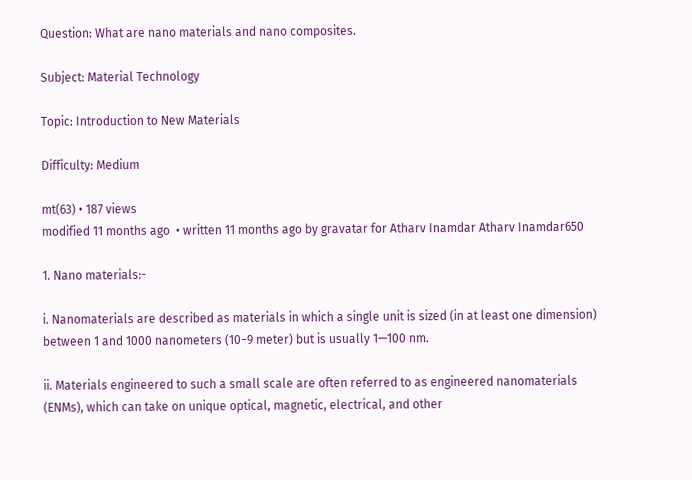Question: What are nano materials and nano composites.

Subject: Material Technology

Topic: Introduction to New Materials

Difficulty: Medium

mt(63) • 187 views
modified 11 months ago  • written 11 months ago by gravatar for Atharv Inamdar Atharv Inamdar650

1. Nano materials:-

i. Nanomaterials are described as materials in which a single unit is sized (in at least one dimension) between 1 and 1000 nanometers (10−9 meter) but is usually 1—100 nm.

ii. Materials engineered to such a small scale are often referred to as engineered nanomaterials (ENMs), which can take on unique optical, magnetic, electrical, and other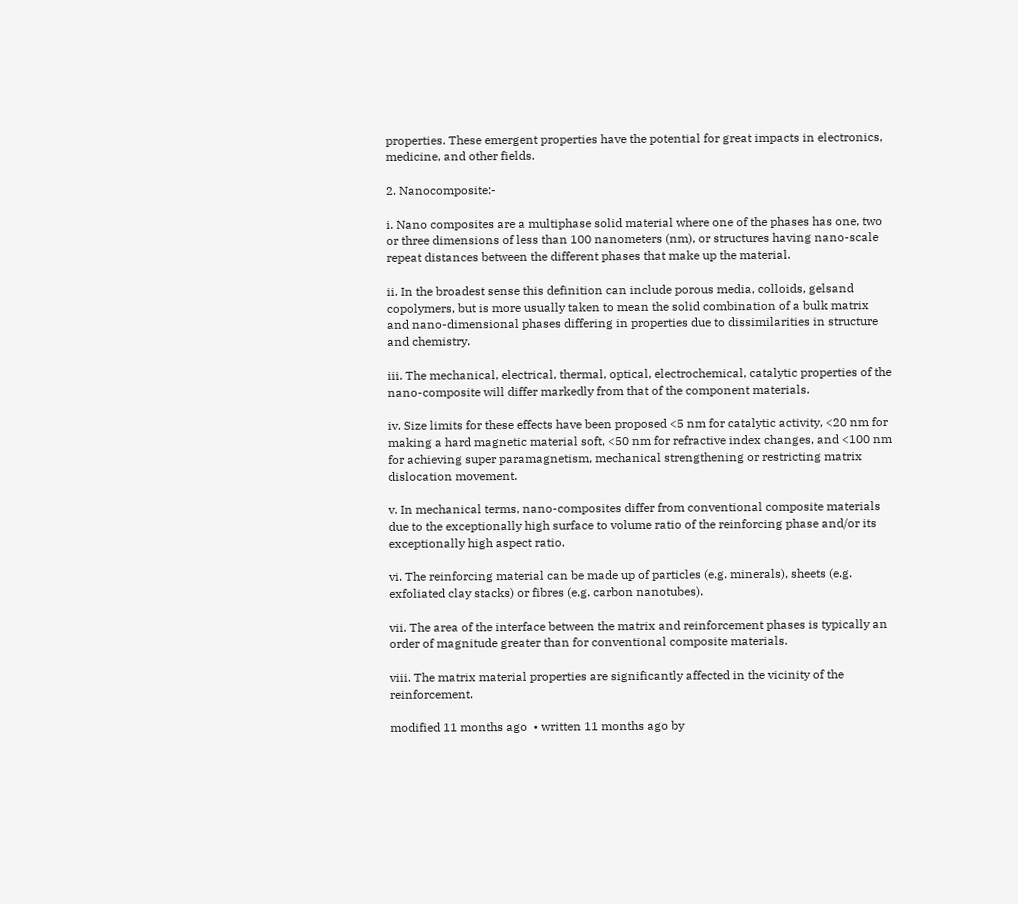properties. These emergent properties have the potential for great impacts in electronics, medicine, and other fields.

2. Nanocomposite:-

i. Nano composites are a multiphase solid material where one of the phases has one, two or three dimensions of less than 100 nanometers (nm), or structures having nano-scale repeat distances between the different phases that make up the material.

ii. In the broadest sense this definition can include porous media, colloids, gelsand copolymers, but is more usually taken to mean the solid combination of a bulk matrix and nano-dimensional phases differing in properties due to dissimilarities in structure and chemistry.

iii. The mechanical, electrical, thermal, optical, electrochemical, catalytic properties of the nano-composite will differ markedly from that of the component materials.

iv. Size limits for these effects have been proposed <5 nm for catalytic activity, <20 nm for making a hard magnetic material soft, <50 nm for refractive index changes, and <100 nm for achieving super paramagnetism, mechanical strengthening or restricting matrix dislocation movement.

v. In mechanical terms, nano-composites differ from conventional composite materials due to the exceptionally high surface to volume ratio of the reinforcing phase and/or its exceptionally high aspect ratio.

vi. The reinforcing material can be made up of particles (e.g. minerals), sheets (e.g. exfoliated clay stacks) or fibres (e.g. carbon nanotubes).

vii. The area of the interface between the matrix and reinforcement phases is typically an order of magnitude greater than for conventional composite materials.

viii. The matrix material properties are significantly affected in the vicinity of the reinforcement.

modified 11 months ago  • written 11 months ago by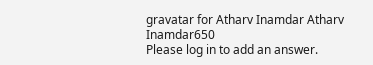gravatar for Atharv Inamdar Atharv Inamdar650
Please log in to add an answer.